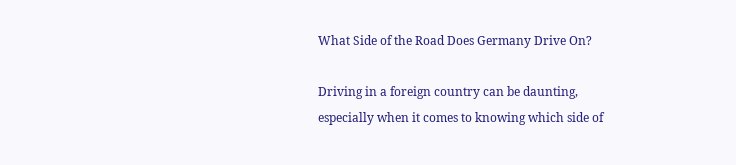What Side of the Road Does Germany Drive On?

Driving in a foreign country can be daunting, especially when it comes to knowing which side of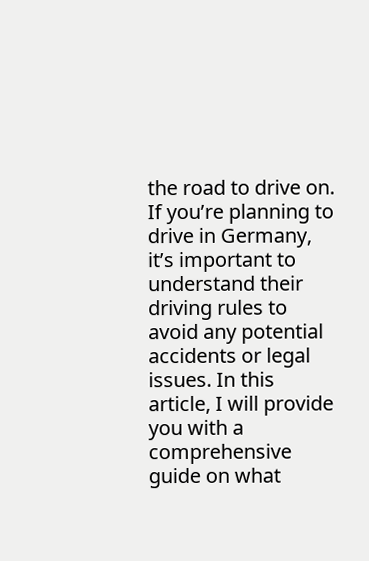the road to drive on. If you’re planning to drive in Germany, it’s important to understand their driving rules to avoid any potential accidents or legal issues. In this article, I will provide you with a comprehensive guide on what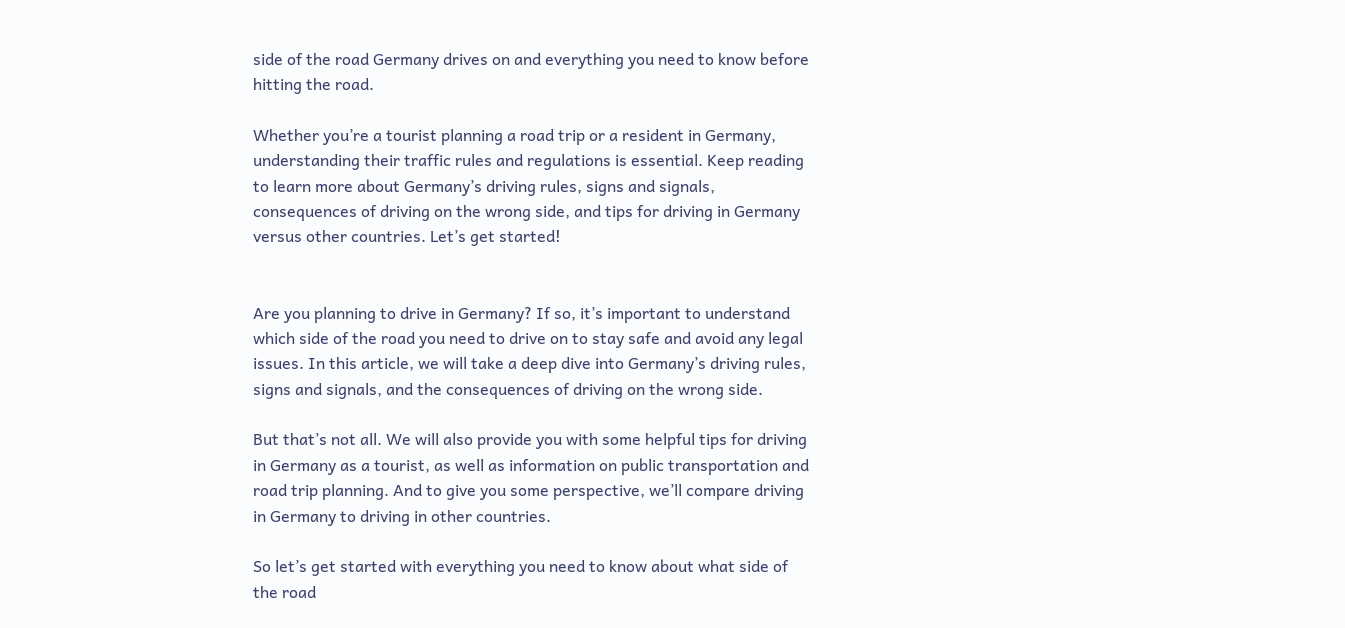side of the road Germany drives on and everything you need to know before hitting the road.

Whether you’re a tourist planning a road trip or a resident in Germany, understanding their traffic rules and regulations is essential. Keep reading to learn more about Germany’s driving rules, signs and signals, consequences of driving on the wrong side, and tips for driving in Germany versus other countries. Let’s get started!


Are you planning to drive in Germany? If so, it’s important to understand which side of the road you need to drive on to stay safe and avoid any legal issues. In this article, we will take a deep dive into Germany’s driving rules, signs and signals, and the consequences of driving on the wrong side.

But that’s not all. We will also provide you with some helpful tips for driving in Germany as a tourist, as well as information on public transportation and road trip planning. And to give you some perspective, we’ll compare driving in Germany to driving in other countries.

So let’s get started with everything you need to know about what side of the road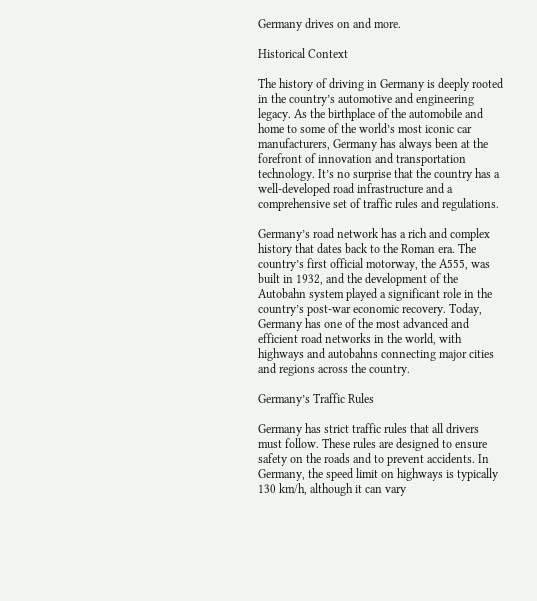Germany drives on and more.

Historical Context

The history of driving in Germany is deeply rooted in the country’s automotive and engineering legacy. As the birthplace of the automobile and home to some of the world’s most iconic car manufacturers, Germany has always been at the forefront of innovation and transportation technology. It’s no surprise that the country has a well-developed road infrastructure and a comprehensive set of traffic rules and regulations.

Germany’s road network has a rich and complex history that dates back to the Roman era. The country’s first official motorway, the A555, was built in 1932, and the development of the Autobahn system played a significant role in the country’s post-war economic recovery. Today, Germany has one of the most advanced and efficient road networks in the world, with highways and autobahns connecting major cities and regions across the country.

Germany’s Traffic Rules

Germany has strict traffic rules that all drivers must follow. These rules are designed to ensure safety on the roads and to prevent accidents. In Germany, the speed limit on highways is typically 130 km/h, although it can vary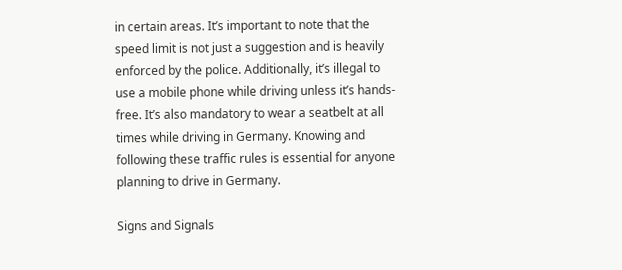in certain areas. It’s important to note that the speed limit is not just a suggestion and is heavily enforced by the police. Additionally, it’s illegal to use a mobile phone while driving unless it’s hands-free. It’s also mandatory to wear a seatbelt at all times while driving in Germany. Knowing and following these traffic rules is essential for anyone planning to drive in Germany.

Signs and Signals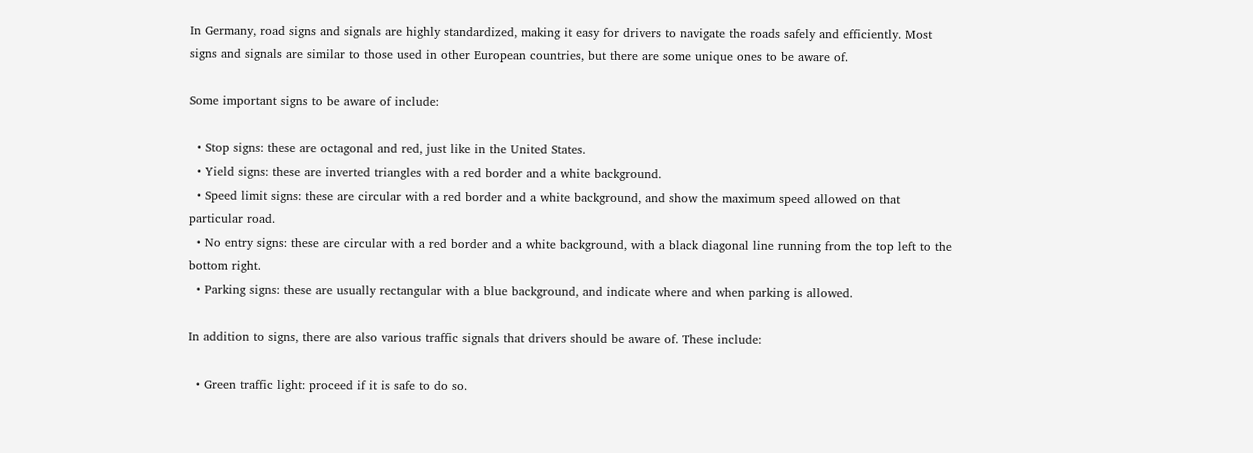In Germany, road signs and signals are highly standardized, making it easy for drivers to navigate the roads safely and efficiently. Most signs and signals are similar to those used in other European countries, but there are some unique ones to be aware of.

Some important signs to be aware of include:

  • Stop signs: these are octagonal and red, just like in the United States.
  • Yield signs: these are inverted triangles with a red border and a white background.
  • Speed limit signs: these are circular with a red border and a white background, and show the maximum speed allowed on that particular road.
  • No entry signs: these are circular with a red border and a white background, with a black diagonal line running from the top left to the bottom right.
  • Parking signs: these are usually rectangular with a blue background, and indicate where and when parking is allowed.

In addition to signs, there are also various traffic signals that drivers should be aware of. These include:

  • Green traffic light: proceed if it is safe to do so.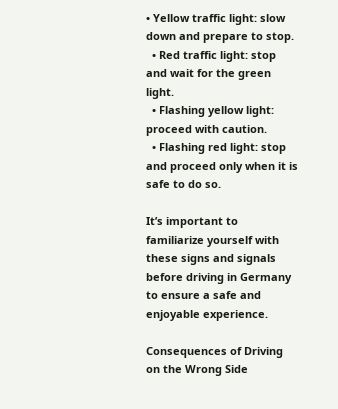• Yellow traffic light: slow down and prepare to stop.
  • Red traffic light: stop and wait for the green light.
  • Flashing yellow light: proceed with caution.
  • Flashing red light: stop and proceed only when it is safe to do so.

It’s important to familiarize yourself with these signs and signals before driving in Germany to ensure a safe and enjoyable experience.

Consequences of Driving on the Wrong Side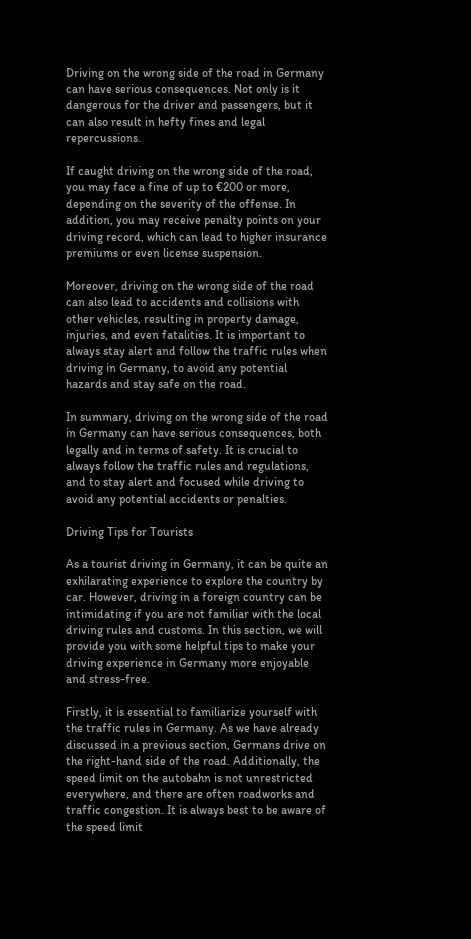Driving on the wrong side of the road in Germany can have serious consequences. Not only is it dangerous for the driver and passengers, but it can also result in hefty fines and legal repercussions.

If caught driving on the wrong side of the road, you may face a fine of up to €200 or more, depending on the severity of the offense. In addition, you may receive penalty points on your driving record, which can lead to higher insurance premiums or even license suspension.

Moreover, driving on the wrong side of the road can also lead to accidents and collisions with other vehicles, resulting in property damage, injuries, and even fatalities. It is important to always stay alert and follow the traffic rules when driving in Germany, to avoid any potential hazards and stay safe on the road.

In summary, driving on the wrong side of the road in Germany can have serious consequences, both legally and in terms of safety. It is crucial to always follow the traffic rules and regulations, and to stay alert and focused while driving to avoid any potential accidents or penalties.

Driving Tips for Tourists

As a tourist driving in Germany, it can be quite an exhilarating experience to explore the country by car. However, driving in a foreign country can be intimidating if you are not familiar with the local driving rules and customs. In this section, we will provide you with some helpful tips to make your driving experience in Germany more enjoyable and stress-free.

Firstly, it is essential to familiarize yourself with the traffic rules in Germany. As we have already discussed in a previous section, Germans drive on the right-hand side of the road. Additionally, the speed limit on the autobahn is not unrestricted everywhere, and there are often roadworks and traffic congestion. It is always best to be aware of the speed limit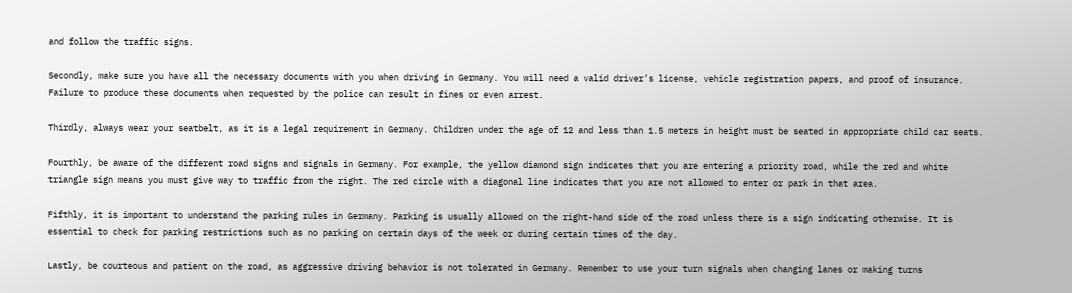and follow the traffic signs.

Secondly, make sure you have all the necessary documents with you when driving in Germany. You will need a valid driver’s license, vehicle registration papers, and proof of insurance. Failure to produce these documents when requested by the police can result in fines or even arrest.

Thirdly, always wear your seatbelt, as it is a legal requirement in Germany. Children under the age of 12 and less than 1.5 meters in height must be seated in appropriate child car seats.

Fourthly, be aware of the different road signs and signals in Germany. For example, the yellow diamond sign indicates that you are entering a priority road, while the red and white triangle sign means you must give way to traffic from the right. The red circle with a diagonal line indicates that you are not allowed to enter or park in that area.

Fifthly, it is important to understand the parking rules in Germany. Parking is usually allowed on the right-hand side of the road unless there is a sign indicating otherwise. It is essential to check for parking restrictions such as no parking on certain days of the week or during certain times of the day.

Lastly, be courteous and patient on the road, as aggressive driving behavior is not tolerated in Germany. Remember to use your turn signals when changing lanes or making turns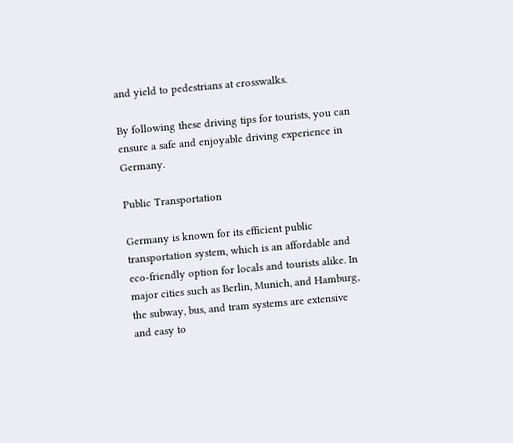and yield to pedestrians at crosswalks.

By following these driving tips for tourists, you can ensure a safe and enjoyable driving experience in Germany.

Public Transportation

Germany is known for its efficient public transportation system, which is an affordable and eco-friendly option for locals and tourists alike. In major cities such as Berlin, Munich, and Hamburg, the subway, bus, and tram systems are extensive and easy to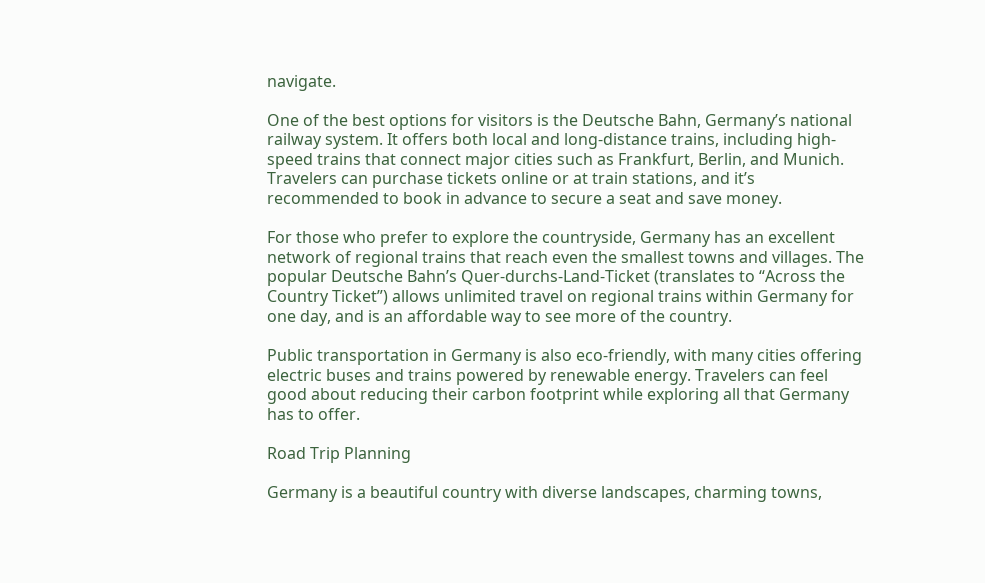navigate.

One of the best options for visitors is the Deutsche Bahn, Germany’s national railway system. It offers both local and long-distance trains, including high-speed trains that connect major cities such as Frankfurt, Berlin, and Munich. Travelers can purchase tickets online or at train stations, and it’s recommended to book in advance to secure a seat and save money.

For those who prefer to explore the countryside, Germany has an excellent network of regional trains that reach even the smallest towns and villages. The popular Deutsche Bahn’s Quer-durchs-Land-Ticket (translates to “Across the Country Ticket”) allows unlimited travel on regional trains within Germany for one day, and is an affordable way to see more of the country.

Public transportation in Germany is also eco-friendly, with many cities offering electric buses and trains powered by renewable energy. Travelers can feel good about reducing their carbon footprint while exploring all that Germany has to offer.

Road Trip Planning

Germany is a beautiful country with diverse landscapes, charming towns,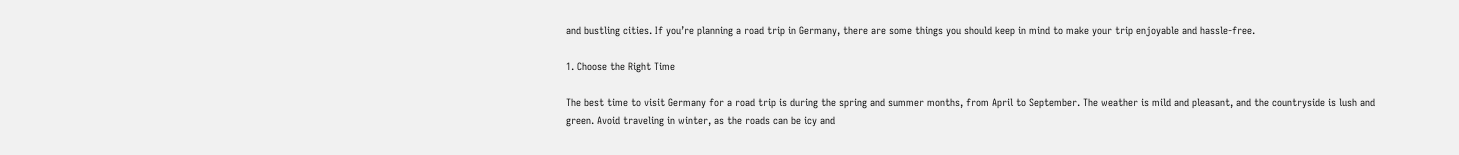and bustling cities. If you’re planning a road trip in Germany, there are some things you should keep in mind to make your trip enjoyable and hassle-free.

1. Choose the Right Time

The best time to visit Germany for a road trip is during the spring and summer months, from April to September. The weather is mild and pleasant, and the countryside is lush and green. Avoid traveling in winter, as the roads can be icy and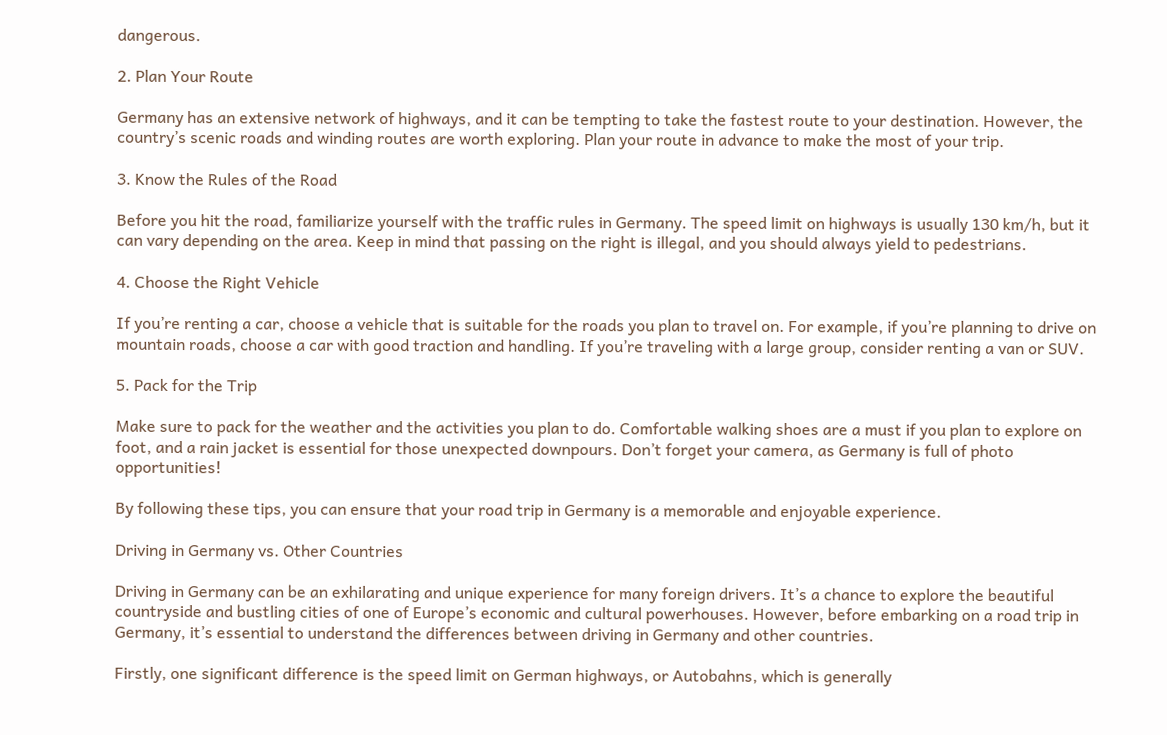dangerous.

2. Plan Your Route

Germany has an extensive network of highways, and it can be tempting to take the fastest route to your destination. However, the country’s scenic roads and winding routes are worth exploring. Plan your route in advance to make the most of your trip.

3. Know the Rules of the Road

Before you hit the road, familiarize yourself with the traffic rules in Germany. The speed limit on highways is usually 130 km/h, but it can vary depending on the area. Keep in mind that passing on the right is illegal, and you should always yield to pedestrians.

4. Choose the Right Vehicle

If you’re renting a car, choose a vehicle that is suitable for the roads you plan to travel on. For example, if you’re planning to drive on mountain roads, choose a car with good traction and handling. If you’re traveling with a large group, consider renting a van or SUV.

5. Pack for the Trip

Make sure to pack for the weather and the activities you plan to do. Comfortable walking shoes are a must if you plan to explore on foot, and a rain jacket is essential for those unexpected downpours. Don’t forget your camera, as Germany is full of photo opportunities!

By following these tips, you can ensure that your road trip in Germany is a memorable and enjoyable experience.

Driving in Germany vs. Other Countries

Driving in Germany can be an exhilarating and unique experience for many foreign drivers. It’s a chance to explore the beautiful countryside and bustling cities of one of Europe’s economic and cultural powerhouses. However, before embarking on a road trip in Germany, it’s essential to understand the differences between driving in Germany and other countries.

Firstly, one significant difference is the speed limit on German highways, or Autobahns, which is generally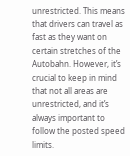unrestricted. This means that drivers can travel as fast as they want on certain stretches of the Autobahn. However, it’s crucial to keep in mind that not all areas are unrestricted, and it’s always important to follow the posted speed limits.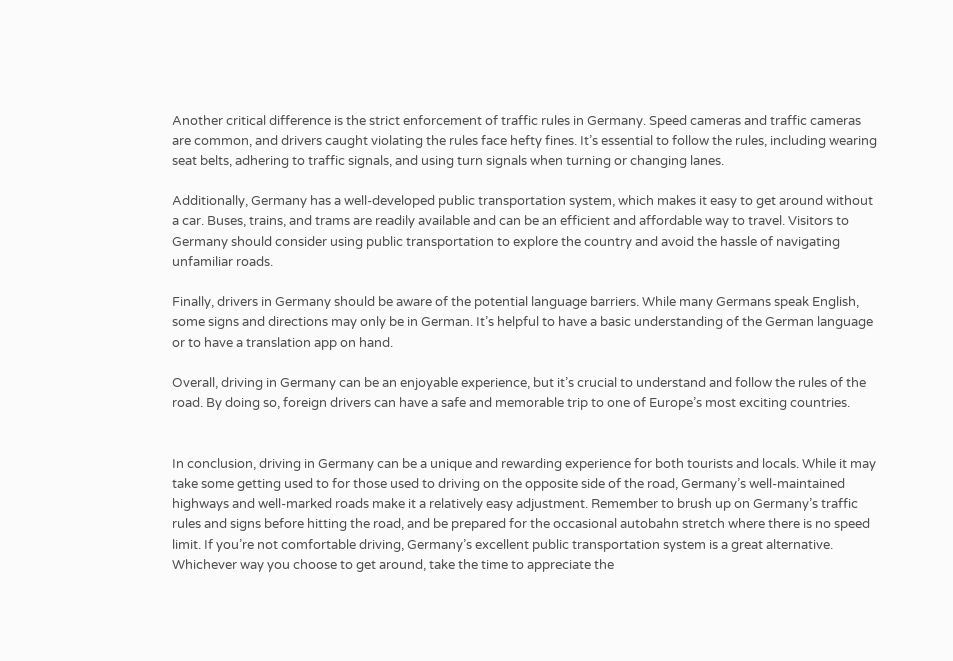Another critical difference is the strict enforcement of traffic rules in Germany. Speed cameras and traffic cameras are common, and drivers caught violating the rules face hefty fines. It’s essential to follow the rules, including wearing seat belts, adhering to traffic signals, and using turn signals when turning or changing lanes.

Additionally, Germany has a well-developed public transportation system, which makes it easy to get around without a car. Buses, trains, and trams are readily available and can be an efficient and affordable way to travel. Visitors to Germany should consider using public transportation to explore the country and avoid the hassle of navigating unfamiliar roads.

Finally, drivers in Germany should be aware of the potential language barriers. While many Germans speak English, some signs and directions may only be in German. It’s helpful to have a basic understanding of the German language or to have a translation app on hand.

Overall, driving in Germany can be an enjoyable experience, but it’s crucial to understand and follow the rules of the road. By doing so, foreign drivers can have a safe and memorable trip to one of Europe’s most exciting countries.


In conclusion, driving in Germany can be a unique and rewarding experience for both tourists and locals. While it may take some getting used to for those used to driving on the opposite side of the road, Germany’s well-maintained highways and well-marked roads make it a relatively easy adjustment. Remember to brush up on Germany’s traffic rules and signs before hitting the road, and be prepared for the occasional autobahn stretch where there is no speed limit. If you’re not comfortable driving, Germany’s excellent public transportation system is a great alternative. Whichever way you choose to get around, take the time to appreciate the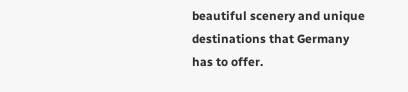beautiful scenery and unique destinations that Germany has to offer.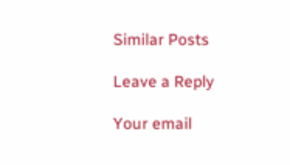Similar Posts

Leave a Reply

Your email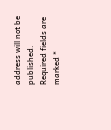address will not be published. Required fields are marked *